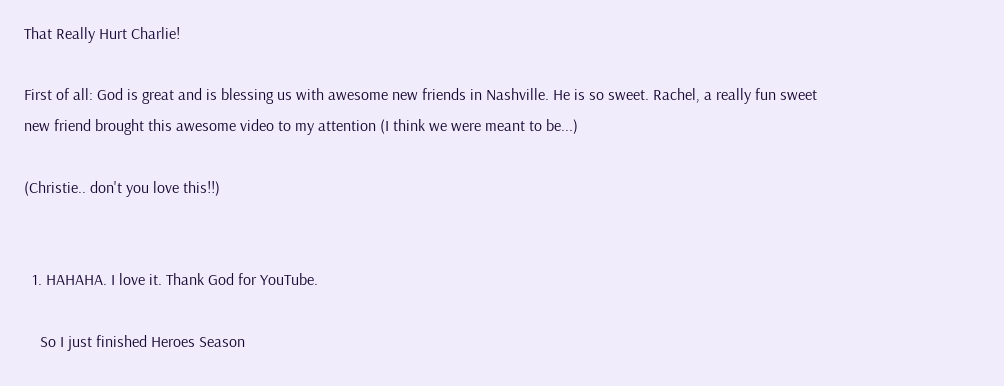That Really Hurt Charlie!

First of all: God is great and is blessing us with awesome new friends in Nashville. He is so sweet. Rachel, a really fun sweet new friend brought this awesome video to my attention (I think we were meant to be...)

(Christie.. don't you love this!!)


  1. HAHAHA. I love it. Thank God for YouTube.

    So I just finished Heroes Season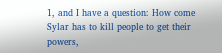1, and I have a question: How come Sylar has to kill people to get their powers,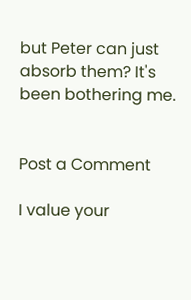but Peter can just absorb them? It's been bothering me.


Post a Comment

I value your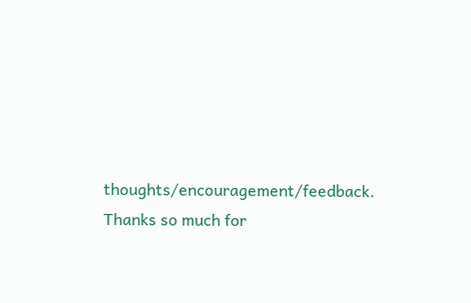thoughts/encouragement/feedback. Thanks so much for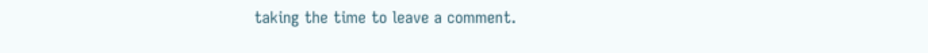taking the time to leave a comment.